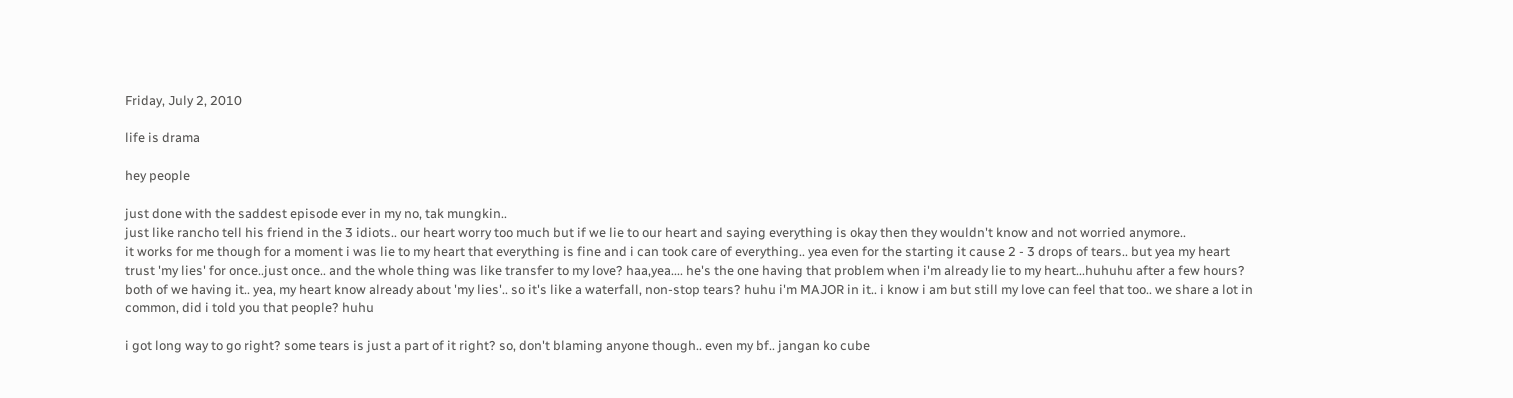Friday, July 2, 2010

life is drama

hey people

just done with the saddest episode ever in my no, tak mungkin..
just like rancho tell his friend in the 3 idiots.. our heart worry too much but if we lie to our heart and saying everything is okay then they wouldn't know and not worried anymore..
it works for me though for a moment i was lie to my heart that everything is fine and i can took care of everything.. yea even for the starting it cause 2 - 3 drops of tears.. but yea my heart trust 'my lies' for once..just once.. and the whole thing was like transfer to my love? haa,yea.... he's the one having that problem when i'm already lie to my heart...huhuhu after a few hours? both of we having it.. yea, my heart know already about 'my lies'.. so it's like a waterfall, non-stop tears? huhu i'm MAJOR in it.. i know i am but still my love can feel that too.. we share a lot in common, did i told you that people? huhu

i got long way to go right? some tears is just a part of it right? so, don't blaming anyone though.. even my bf.. jangan ko cube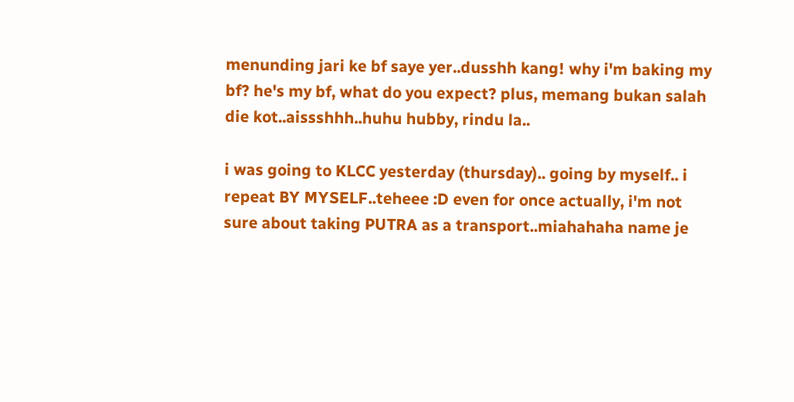menunding jari ke bf saye yer..dusshh kang! why i'm baking my bf? he's my bf, what do you expect? plus, memang bukan salah die kot..aissshhh..huhu hubby, rindu la..

i was going to KLCC yesterday (thursday).. going by myself.. i repeat BY MYSELF..teheee :D even for once actually, i'm not sure about taking PUTRA as a transport..miahahaha name je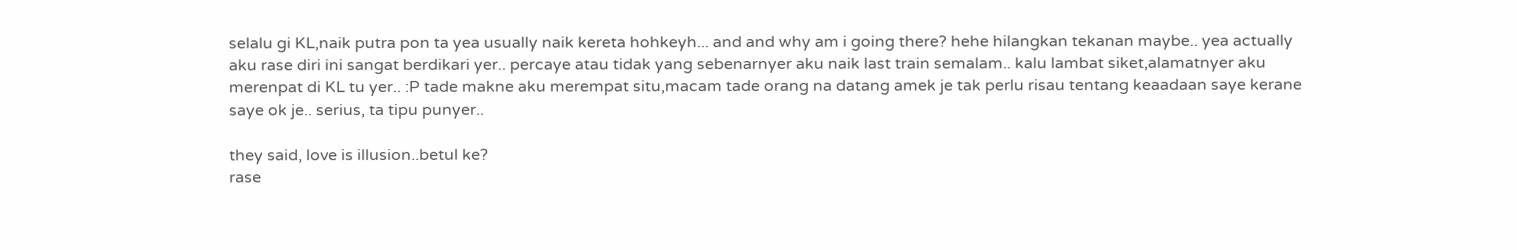selalu gi KL,naik putra pon ta yea usually naik kereta hohkeyh... and and why am i going there? hehe hilangkan tekanan maybe.. yea actually aku rase diri ini sangat berdikari yer.. percaye atau tidak yang sebenarnyer aku naik last train semalam.. kalu lambat siket,alamatnyer aku merenpat di KL tu yer.. :P tade makne aku merempat situ,macam tade orang na datang amek je tak perlu risau tentang keaadaan saye kerane saye ok je.. serius, ta tipu punyer..

they said, love is illusion..betul ke?
rase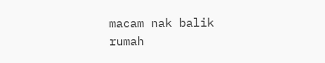macam nak balik rumah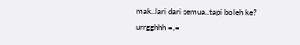mak..lari dari semua..tapi boleh ke? urrgghhh =,=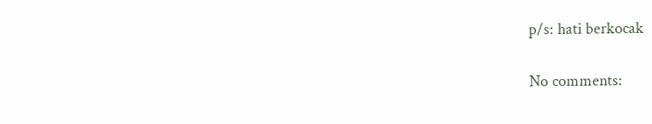p/s: hati berkocak

No comments: